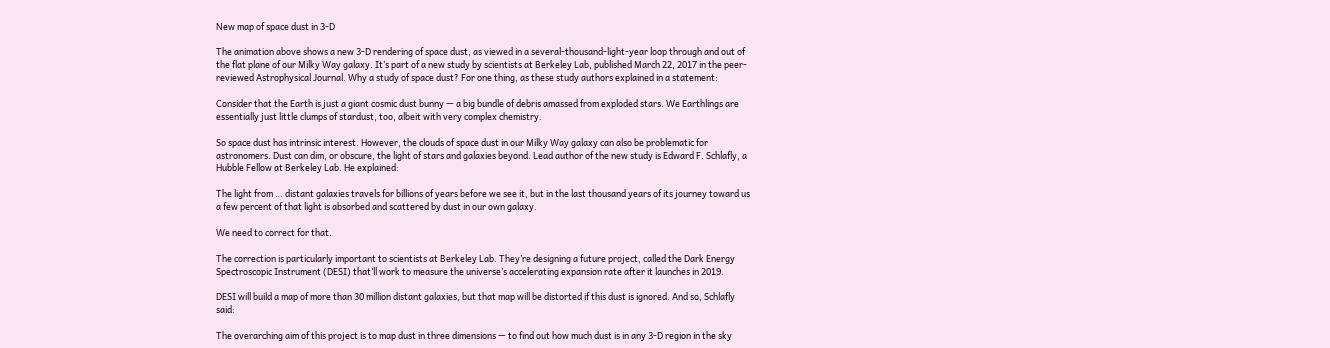New map of space dust in 3-D

The animation above shows a new 3-D rendering of space dust, as viewed in a several-thousand-light-year loop through and out of the flat plane of our Milky Way galaxy. It’s part of a new study by scientists at Berkeley Lab, published March 22, 2017 in the peer-reviewed Astrophysical Journal. Why a study of space dust? For one thing, as these study authors explained in a statement:

Consider that the Earth is just a giant cosmic dust bunny — a big bundle of debris amassed from exploded stars. We Earthlings are essentially just little clumps of stardust, too, albeit with very complex chemistry.

So space dust has intrinsic interest. However, the clouds of space dust in our Milky Way galaxy can also be problematic for astronomers. Dust can dim, or obscure, the light of stars and galaxies beyond. Lead author of the new study is Edward F. Schlafly, a Hubble Fellow at Berkeley Lab. He explained:

The light from … distant galaxies travels for billions of years before we see it, but in the last thousand years of its journey toward us a few percent of that light is absorbed and scattered by dust in our own galaxy.

We need to correct for that.

The correction is particularly important to scientists at Berkeley Lab. They’re designing a future project, called the Dark Energy Spectroscopic Instrument (DESI) that’ll work to measure the universe’s accelerating expansion rate after it launches in 2019.

DESI will build a map of more than 30 million distant galaxies, but that map will be distorted if this dust is ignored. And so, Schlafly said:

The overarching aim of this project is to map dust in three dimensions — to find out how much dust is in any 3-D region in the sky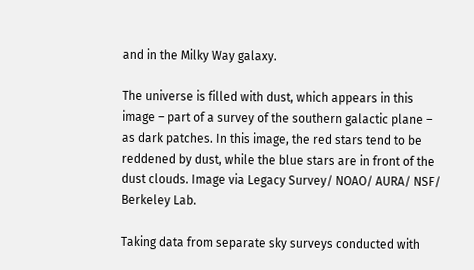and in the Milky Way galaxy.

The universe is filled with dust, which appears in this image – part of a survey of the southern galactic plane – as dark patches. In this image, the red stars tend to be reddened by dust, while the blue stars are in front of the dust clouds. Image via Legacy Survey/ NOAO/ AURA/ NSF/ Berkeley Lab.

Taking data from separate sky surveys conducted with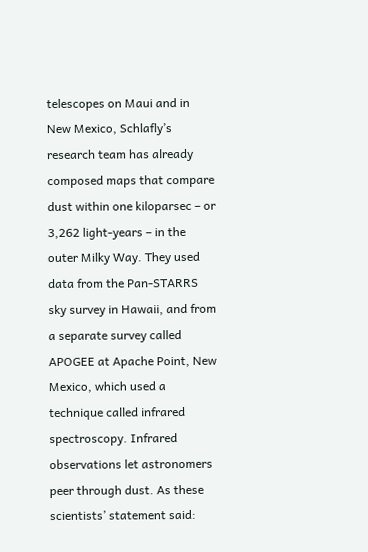telescopes on Maui and in New Mexico, Schlafly’s research team has already composed maps that compare dust within one kiloparsec – or 3,262 light-years – in the outer Milky Way. They used data from the Pan-STARRS sky survey in Hawaii, and from a separate survey called APOGEE at Apache Point, New Mexico, which used a technique called infrared spectroscopy. Infrared observations let astronomers peer through dust. As these scientists’ statement said: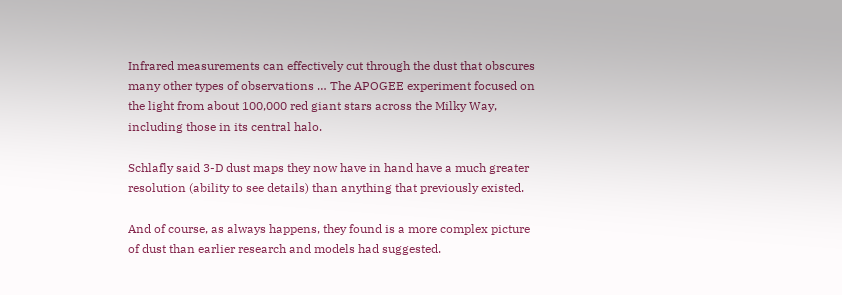Infrared measurements can effectively cut through the dust that obscures many other types of observations … The APOGEE experiment focused on the light from about 100,000 red giant stars across the Milky Way, including those in its central halo.

Schlafly said 3-D dust maps they now have in hand have a much greater resolution (ability to see details) than anything that previously existed.

And of course, as always happens, they found is a more complex picture of dust than earlier research and models had suggested.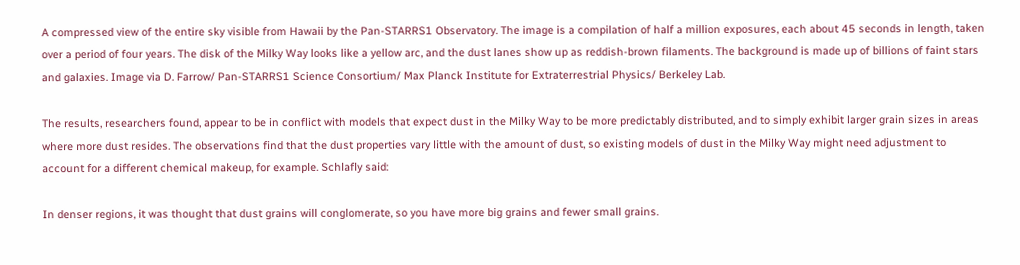A compressed view of the entire sky visible from Hawaii by the Pan-STARRS1 Observatory. The image is a compilation of half a million exposures, each about 45 seconds in length, taken over a period of four years. The disk of the Milky Way looks like a yellow arc, and the dust lanes show up as reddish-brown filaments. The background is made up of billions of faint stars and galaxies. Image via D. Farrow/ Pan-STARRS1 Science Consortium/ Max Planck Institute for Extraterrestrial Physics/ Berkeley Lab.

The results, researchers found, appear to be in conflict with models that expect dust in the Milky Way to be more predictably distributed, and to simply exhibit larger grain sizes in areas where more dust resides. The observations find that the dust properties vary little with the amount of dust, so existing models of dust in the Milky Way might need adjustment to account for a different chemical makeup, for example. Schlafly said:

In denser regions, it was thought that dust grains will conglomerate, so you have more big grains and fewer small grains.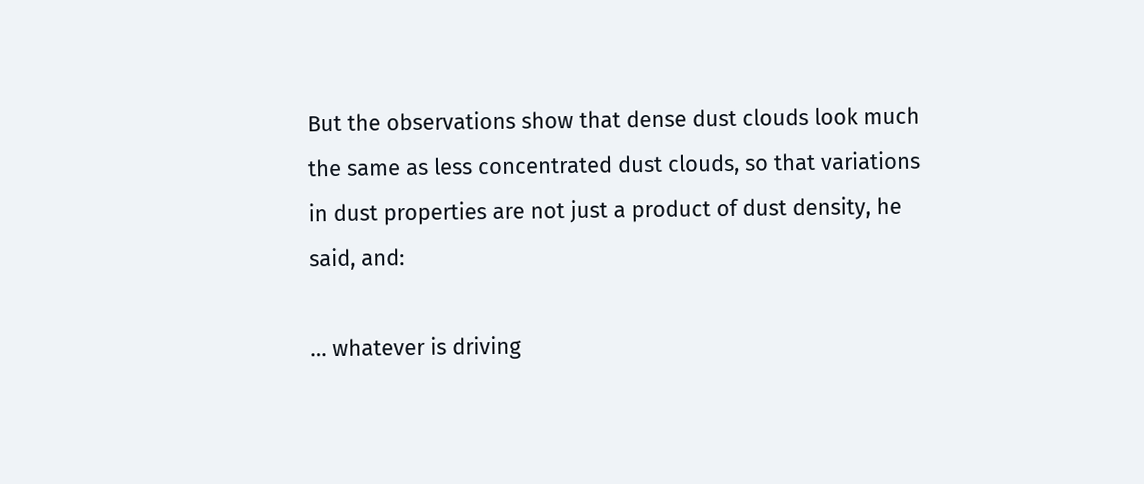But the observations show that dense dust clouds look much the same as less concentrated dust clouds, so that variations in dust properties are not just a product of dust density, he said, and:

… whatever is driving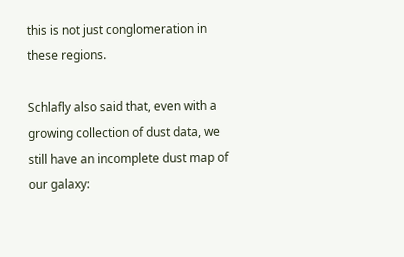this is not just conglomeration in these regions.

Schlafly also said that, even with a growing collection of dust data, we still have an incomplete dust map of our galaxy: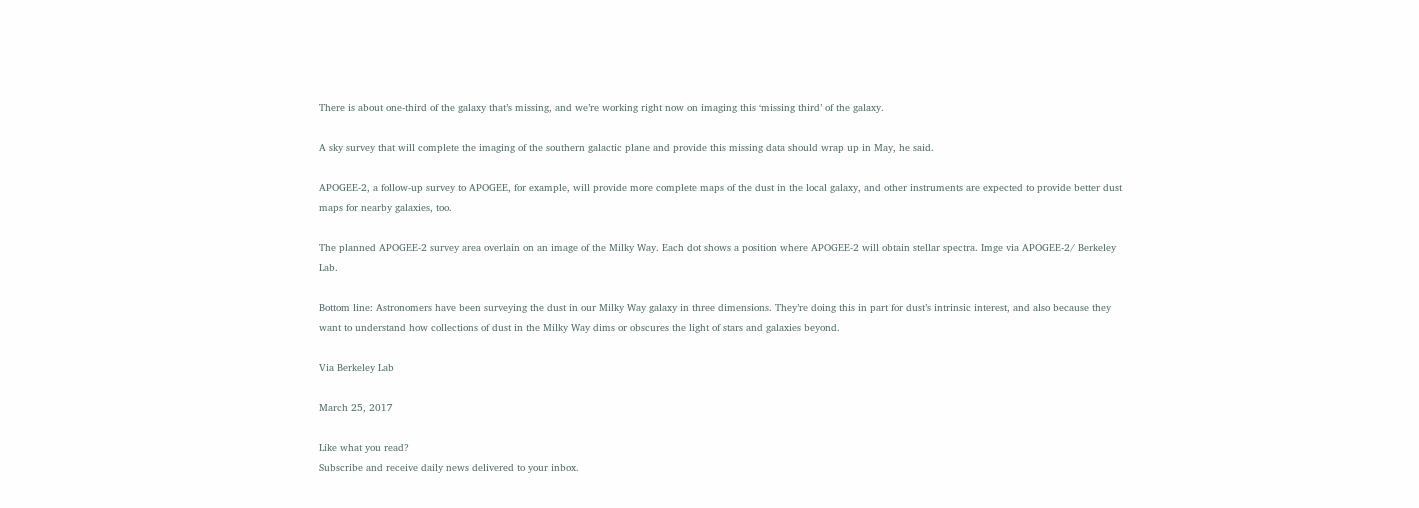There is about one-third of the galaxy that’s missing, and we’re working right now on imaging this ‘missing third’ of the galaxy.

A sky survey that will complete the imaging of the southern galactic plane and provide this missing data should wrap up in May, he said.

APOGEE-2, a follow-up survey to APOGEE, for example, will provide more complete maps of the dust in the local galaxy, and other instruments are expected to provide better dust maps for nearby galaxies, too.

The planned APOGEE-2 survey area overlain on an image of the Milky Way. Each dot shows a position where APOGEE-2 will obtain stellar spectra. Imge via APOGEE-2/ Berkeley Lab.

Bottom line: Astronomers have been surveying the dust in our Milky Way galaxy in three dimensions. They’re doing this in part for dust’s intrinsic interest, and also because they want to understand how collections of dust in the Milky Way dims or obscures the light of stars and galaxies beyond.

Via Berkeley Lab

March 25, 2017

Like what you read?
Subscribe and receive daily news delivered to your inbox.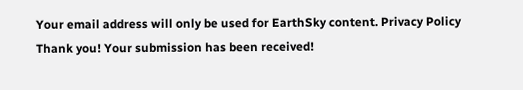Your email address will only be used for EarthSky content. Privacy Policy
Thank you! Your submission has been received!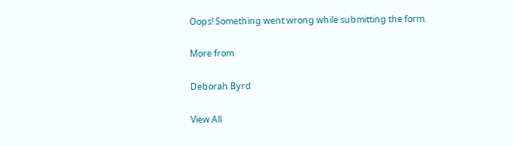Oops! Something went wrong while submitting the form.

More from

Deborah Byrd

View All